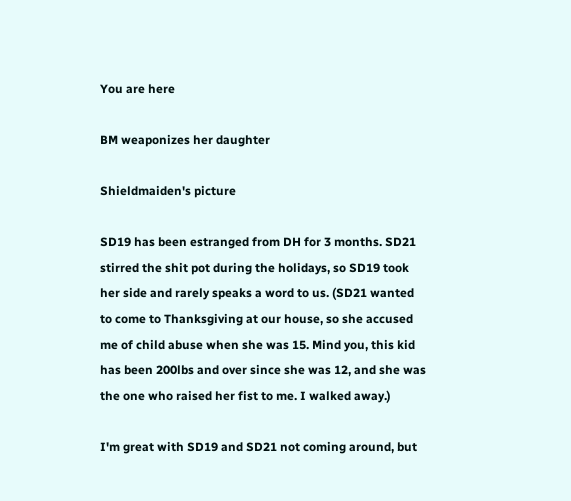You are here

BM weaponizes her daughter

Shieldmaiden's picture

SD19 has been estranged from DH for 3 months. SD21 stirred the shit pot during the holidays, so SD19 took her side and rarely speaks a word to us. (SD21 wanted to come to Thanksgiving at our house, so she accused me of child abuse when she was 15. Mind you, this kid has been 200lbs and over since she was 12, and she was the one who raised her fist to me. I walked away.)

I'm great with SD19 and SD21 not coming around, but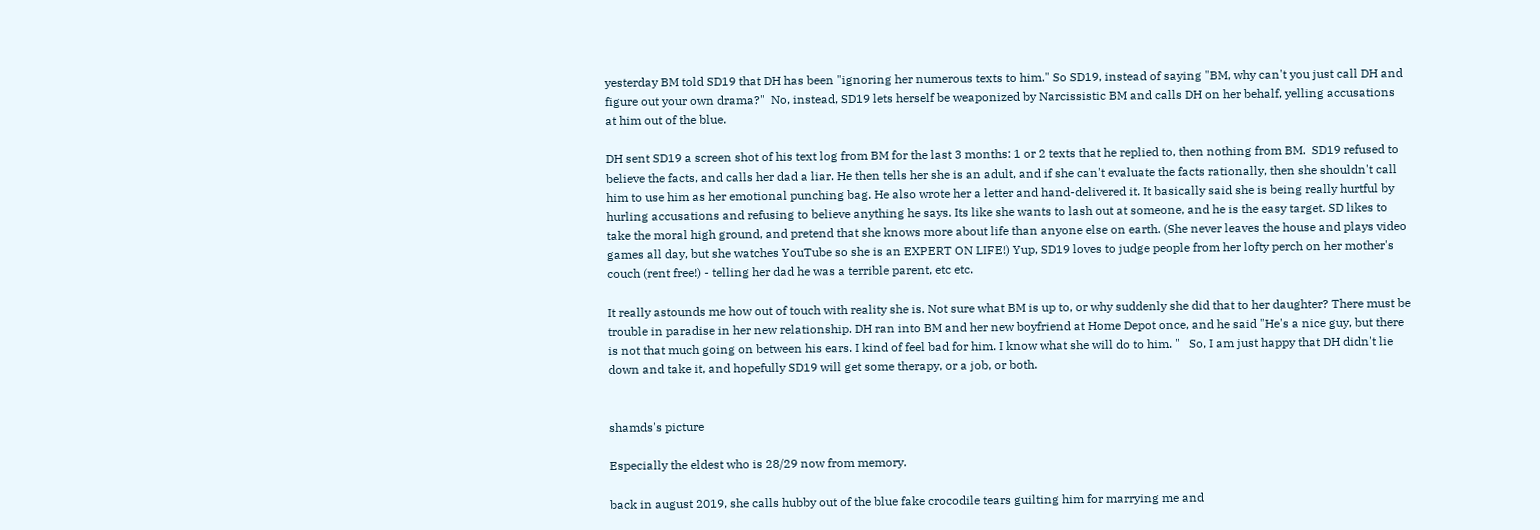yesterday BM told SD19 that DH has been "ignoring her numerous texts to him." So SD19, instead of saying "BM, why can't you just call DH and figure out your own drama?"  No, instead, SD19 lets herself be weaponized by Narcissistic BM and calls DH on her behalf, yelling accusations at him out of the blue.

DH sent SD19 a screen shot of his text log from BM for the last 3 months: 1 or 2 texts that he replied to, then nothing from BM.  SD19 refused to believe the facts, and calls her dad a liar. He then tells her she is an adult, and if she can't evaluate the facts rationally, then she shouldn't call him to use him as her emotional punching bag. He also wrote her a letter and hand-delivered it. It basically said she is being really hurtful by hurling accusations and refusing to believe anything he says. Its like she wants to lash out at someone, and he is the easy target. SD likes to take the moral high ground, and pretend that she knows more about life than anyone else on earth. (She never leaves the house and plays video games all day, but she watches YouTube so she is an EXPERT ON LIFE!) Yup, SD19 loves to judge people from her lofty perch on her mother's couch (rent free!) - telling her dad he was a terrible parent, etc etc.

It really astounds me how out of touch with reality she is. Not sure what BM is up to, or why suddenly she did that to her daughter? There must be trouble in paradise in her new relationship. DH ran into BM and her new boyfriend at Home Depot once, and he said "He's a nice guy, but there is not that much going on between his ears. I kind of feel bad for him. I know what she will do to him. "   So, I am just happy that DH didn't lie down and take it, and hopefully SD19 will get some therapy, or a job, or both.


shamds's picture

Especially the eldest who is 28/29 now from memory.

back in august 2019, she calls hubby out of the blue fake crocodile tears guilting him for marrying me and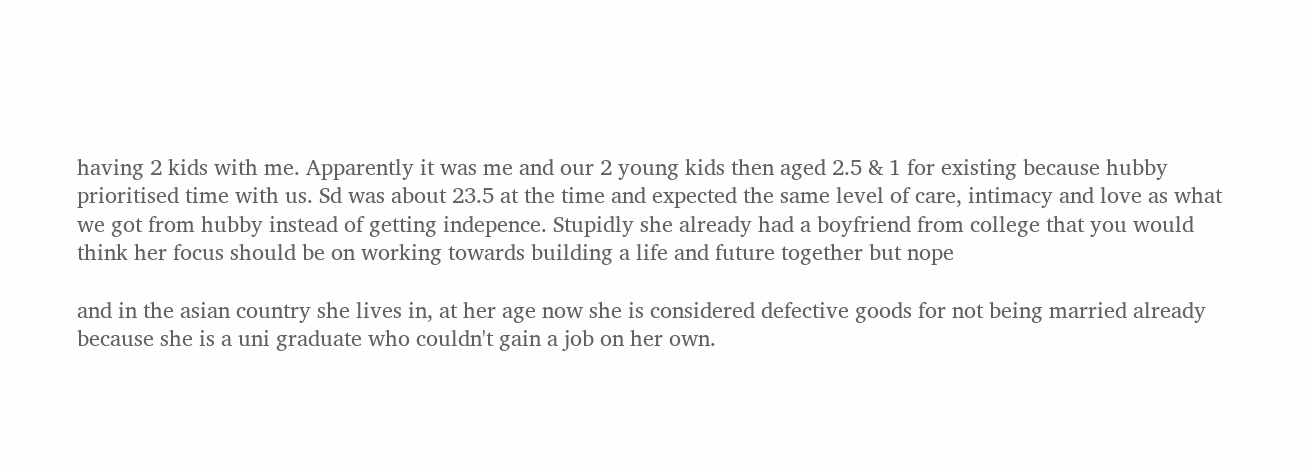having 2 kids with me. Apparently it was me and our 2 young kids then aged 2.5 & 1 for existing because hubby prioritised time with us. Sd was about 23.5 at the time and expected the same level of care, intimacy and love as what we got from hubby instead of getting indepence. Stupidly she already had a boyfriend from college that you would think her focus should be on working towards building a life and future together but nope

and in the asian country she lives in, at her age now she is considered defective goods for not being married already because she is a uni graduate who couldn't gain a job on her own.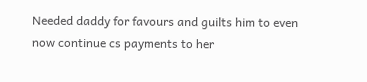Needed daddy for favours and guilts him to even now continue cs payments to her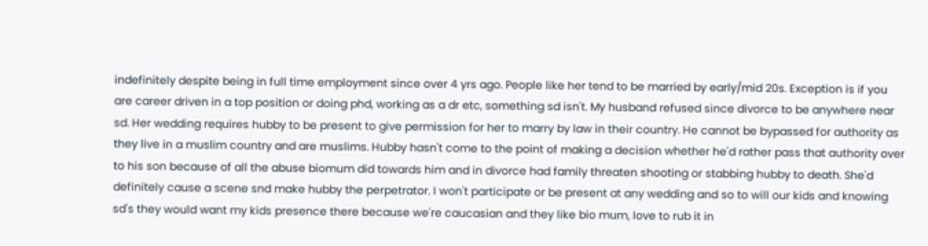indefinitely despite being in full time employment since over 4 yrs ago. People like her tend to be married by early/mid 20s. Exception is if you are career driven in a top position or doing phd, working as a dr etc, something sd isn't. My husband refused since divorce to be anywhere near sd. Her wedding requires hubby to be present to give permission for her to marry by law in their country. He cannot be bypassed for authority as they live in a muslim country and are muslims. Hubby hasn't come to the point of making a decision whether he'd rather pass that authority over to his son because of all the abuse biomum did towards him and in divorce had family threaten shooting or stabbing hubby to death. She'd definitely cause a scene snd make hubby the perpetrator. I won't participate or be present at any wedding and so to will our kids and knowing sd's they would want my kids presence there because we're caucasian and they like bio mum, love to rub it in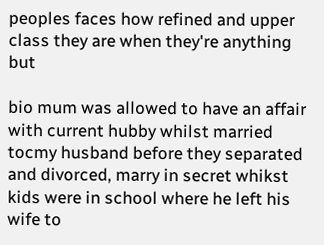peoples faces how refined and upper class they are when they're anything but

bio mum was allowed to have an affair with current hubby whilst married tocmy husband before they separated and divorced, marry in secret whikst kids were in school where he left his wife to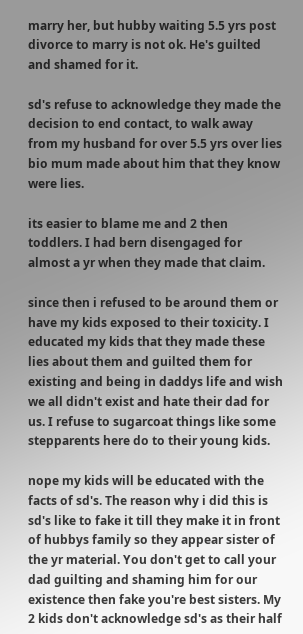marry her, but hubby waiting 5.5 yrs post divorce to marry is not ok. He's guilted and shamed for it.

sd's refuse to acknowledge they made the decision to end contact, to walk away from my husband for over 5.5 yrs over lies bio mum made about him that they know were lies.

its easier to blame me and 2 then toddlers. I had bern disengaged for almost a yr when they made that claim.

since then i refused to be around them or have my kids exposed to their toxicity. I educated my kids that they made these lies about them and guilted them for existing and being in daddys life and wish we all didn't exist and hate their dad for us. I refuse to sugarcoat things like some stepparents here do to their young kids.

nope my kids will be educated with the facts of sd's. The reason why i did this is sd's like to fake it till they make it in front of hubbys family so they appear sister of the yr material. You don't get to call your dad guilting and shaming him for our existence then fake you're best sisters. My 2 kids don't acknowledge sd's as their half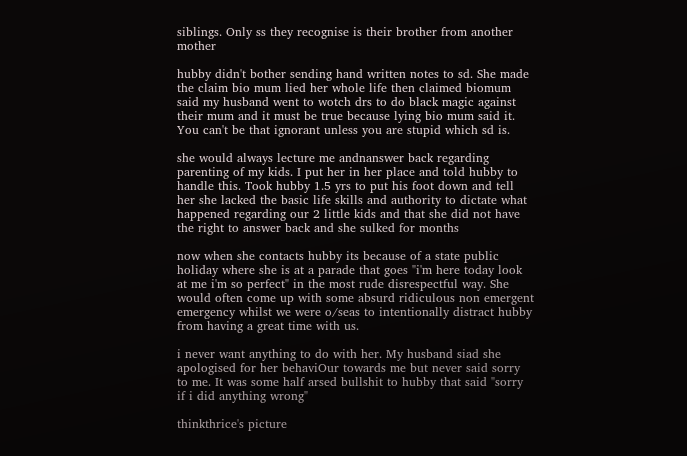siblings. Only ss they recognise is their brother from another mother

hubby didn't bother sending hand written notes to sd. She made the claim bio mum lied her whole life then claimed biomum said my husband went to wotch drs to do black magic against their mum and it must be true because lying bio mum said it. You can't be that ignorant unless you are stupid which sd is.

she would always lecture me andnanswer back regarding parenting of my kids. I put her in her place and told hubby to handle this. Took hubby 1.5 yrs to put his foot down and tell her she lacked the basic life skills and authority to dictate what happened regarding our 2 little kids and that she did not have the right to answer back and she sulked for months

now when she contacts hubby its because of a state public holiday where she is at a parade that goes "i'm here today look at me i'm so perfect" in the most rude disrespectful way. She would often come up with some absurd ridiculous non emergent emergency whilst we were o/seas to intentionally distract hubby from having a great time with us.

i never want anything to do with her. My husband siad she apologised for her behaviOur towards me but never said sorry to me. It was some half arsed bullshit to hubby that said "sorry if i did anything wrong"

thinkthrice's picture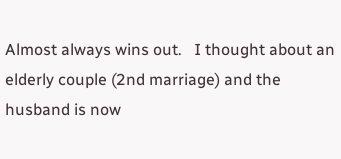Almost always wins out.   I thought about an elderly couple (2nd marriage) and the husband is now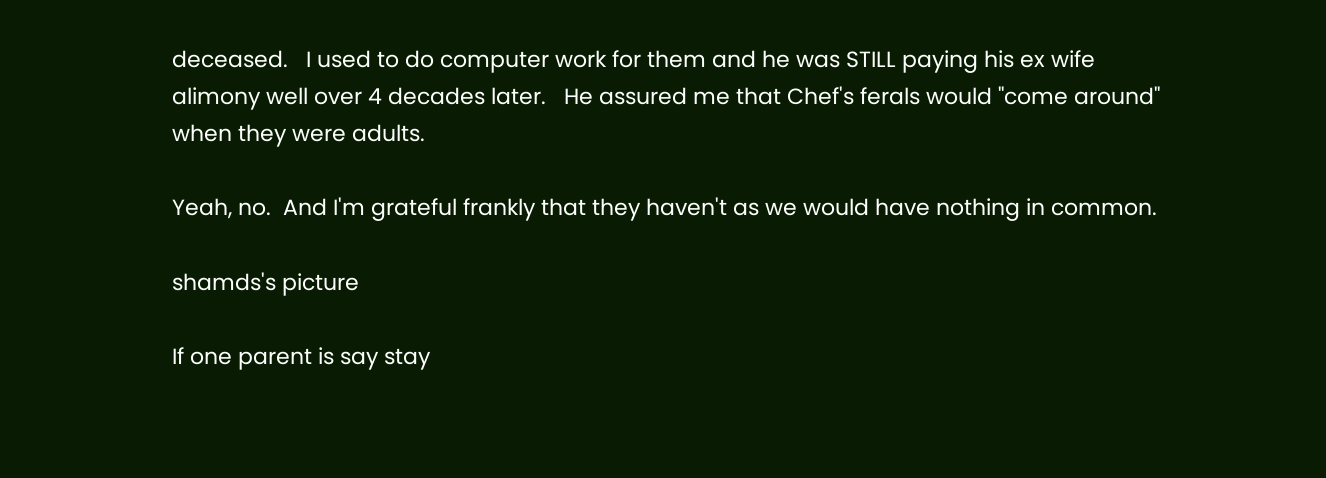deceased.   I used to do computer work for them and he was STILL paying his ex wife alimony well over 4 decades later.   He assured me that Chef's ferals would "come around" when they were adults.

Yeah, no.  And I'm grateful frankly that they haven't as we would have nothing in common.

shamds's picture

If one parent is say stay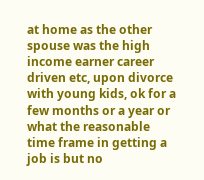at home as the other spouse was the high income earner career driven etc, upon divorce with young kids, ok for a few months or a year or what the reasonable time frame in getting a job is but no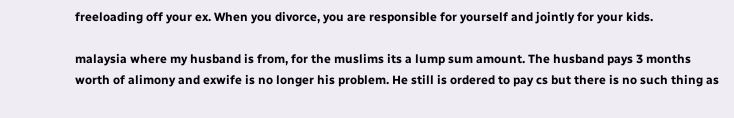freeloading off your ex. When you divorce, you are responsible for yourself and jointly for your kids.

malaysia where my husband is from, for the muslims its a lump sum amount. The husband pays 3 months worth of alimony and exwife is no longer his problem. He still is ordered to pay cs but there is no such thing as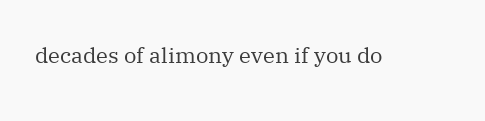decades of alimony even if you do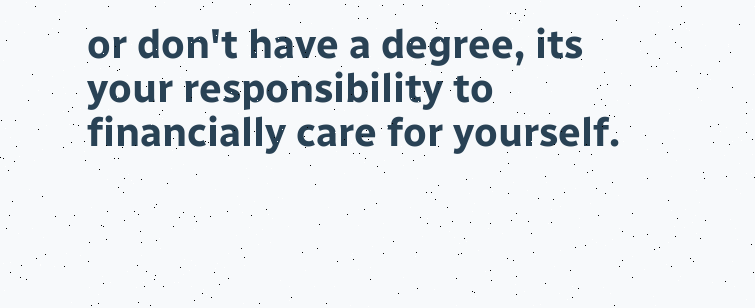or don't have a degree, its your responsibility to financially care for yourself.